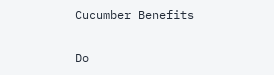Cucumber Benefits

Do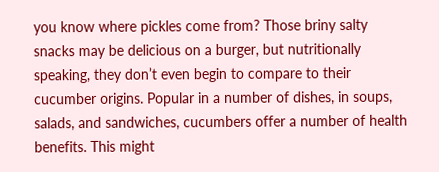you know where pickles come from? Those briny salty snacks may be delicious on a burger, but nutritionally speaking, they don’t even begin to compare to their cucumber origins. Popular in a number of dishes, in soups, salads, and sandwiches, cucumbers offer a number of health benefits. This might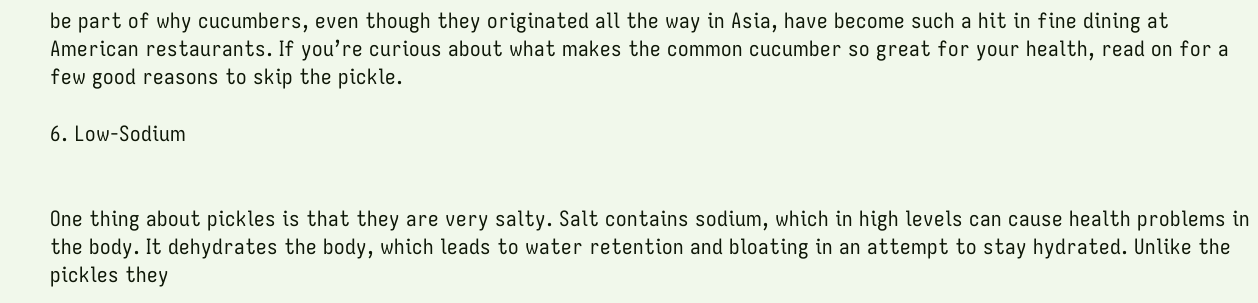be part of why cucumbers, even though they originated all the way in Asia, have become such a hit in fine dining at American restaurants. If you’re curious about what makes the common cucumber so great for your health, read on for a few good reasons to skip the pickle.

6. Low-Sodium


One thing about pickles is that they are very salty. Salt contains sodium, which in high levels can cause health problems in the body. It dehydrates the body, which leads to water retention and bloating in an attempt to stay hydrated. Unlike the pickles they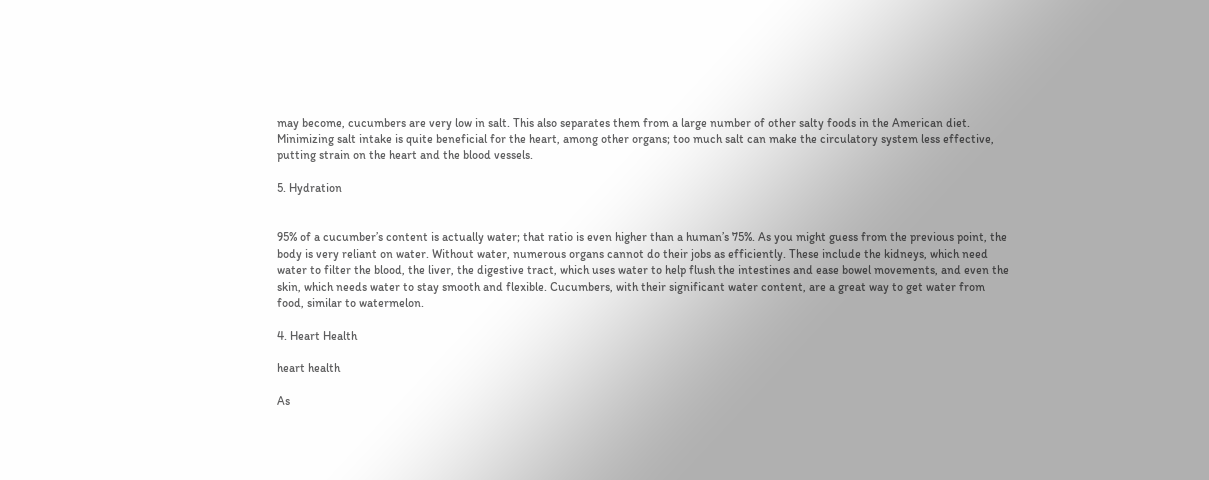may become, cucumbers are very low in salt. This also separates them from a large number of other salty foods in the American diet. Minimizing salt intake is quite beneficial for the heart, among other organs; too much salt can make the circulatory system less effective, putting strain on the heart and the blood vessels.

5. Hydration


95% of a cucumber’s content is actually water; that ratio is even higher than a human’s 75%. As you might guess from the previous point, the body is very reliant on water. Without water, numerous organs cannot do their jobs as efficiently. These include the kidneys, which need water to filter the blood, the liver, the digestive tract, which uses water to help flush the intestines and ease bowel movements, and even the skin, which needs water to stay smooth and flexible. Cucumbers, with their significant water content, are a great way to get water from food, similar to watermelon.

4. Heart Health

heart health

As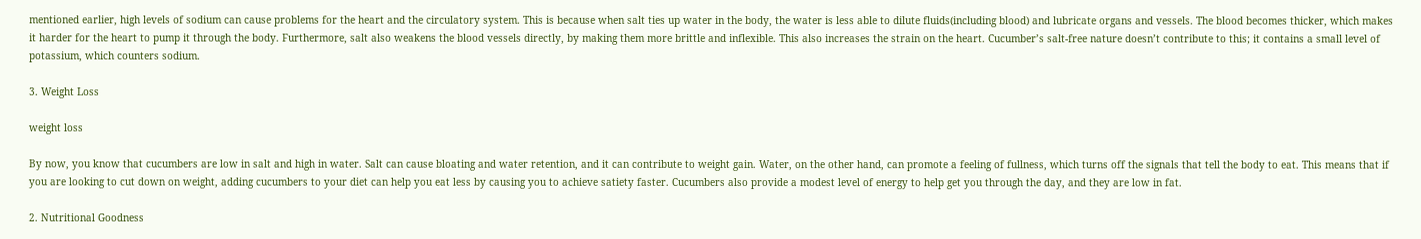mentioned earlier, high levels of sodium can cause problems for the heart and the circulatory system. This is because when salt ties up water in the body, the water is less able to dilute fluids(including blood) and lubricate organs and vessels. The blood becomes thicker, which makes it harder for the heart to pump it through the body. Furthermore, salt also weakens the blood vessels directly, by making them more brittle and inflexible. This also increases the strain on the heart. Cucumber’s salt-free nature doesn’t contribute to this; it contains a small level of potassium, which counters sodium.

3. Weight Loss

weight loss

By now, you know that cucumbers are low in salt and high in water. Salt can cause bloating and water retention, and it can contribute to weight gain. Water, on the other hand, can promote a feeling of fullness, which turns off the signals that tell the body to eat. This means that if you are looking to cut down on weight, adding cucumbers to your diet can help you eat less by causing you to achieve satiety faster. Cucumbers also provide a modest level of energy to help get you through the day, and they are low in fat.

2. Nutritional Goodness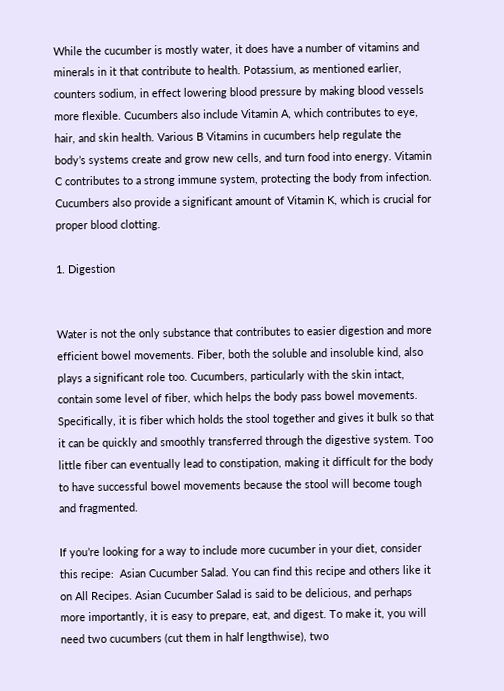While the cucumber is mostly water, it does have a number of vitamins and minerals in it that contribute to health. Potassium, as mentioned earlier, counters sodium, in effect lowering blood pressure by making blood vessels more flexible. Cucumbers also include Vitamin A, which contributes to eye, hair, and skin health. Various B Vitamins in cucumbers help regulate the body’s systems create and grow new cells, and turn food into energy. Vitamin C contributes to a strong immune system, protecting the body from infection. Cucumbers also provide a significant amount of Vitamin K, which is crucial for proper blood clotting.

1. Digestion


Water is not the only substance that contributes to easier digestion and more efficient bowel movements. Fiber, both the soluble and insoluble kind, also plays a significant role too. Cucumbers, particularly with the skin intact, contain some level of fiber, which helps the body pass bowel movements. Specifically, it is fiber which holds the stool together and gives it bulk so that it can be quickly and smoothly transferred through the digestive system. Too little fiber can eventually lead to constipation, making it difficult for the body to have successful bowel movements because the stool will become tough and fragmented.

If you’re looking for a way to include more cucumber in your diet, consider this recipe:  Asian Cucumber Salad. You can find this recipe and others like it on All Recipes. Asian Cucumber Salad is said to be delicious, and perhaps more importantly, it is easy to prepare, eat, and digest. To make it, you will need two cucumbers (cut them in half lengthwise), two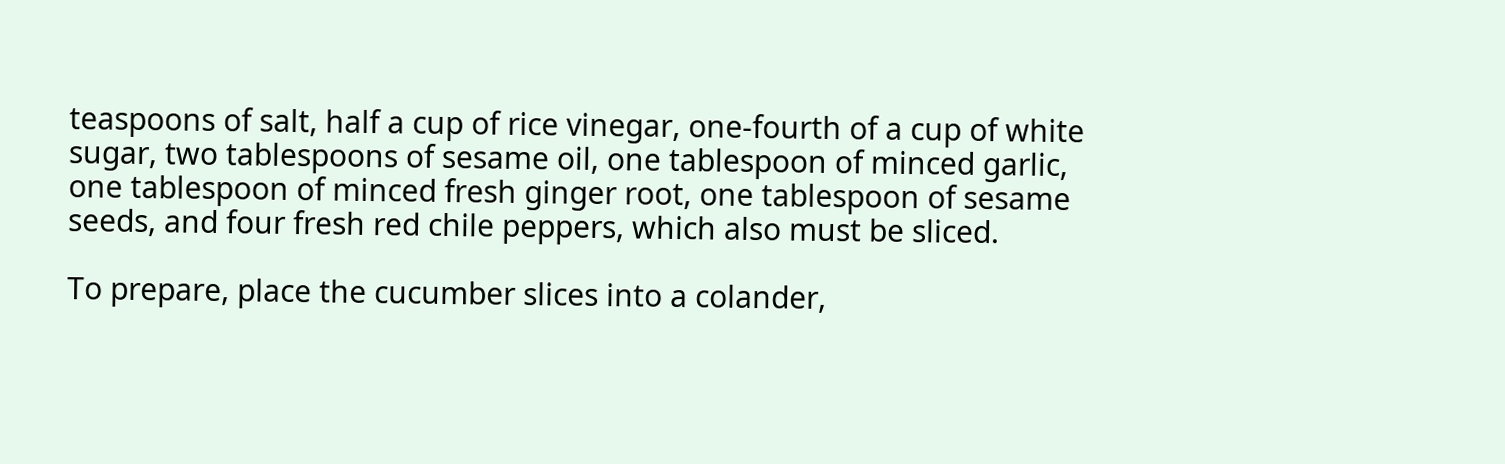teaspoons of salt, half a cup of rice vinegar, one-fourth of a cup of white sugar, two tablespoons of sesame oil, one tablespoon of minced garlic, one tablespoon of minced fresh ginger root, one tablespoon of sesame seeds, and four fresh red chile peppers, which also must be sliced.

To prepare, place the cucumber slices into a colander,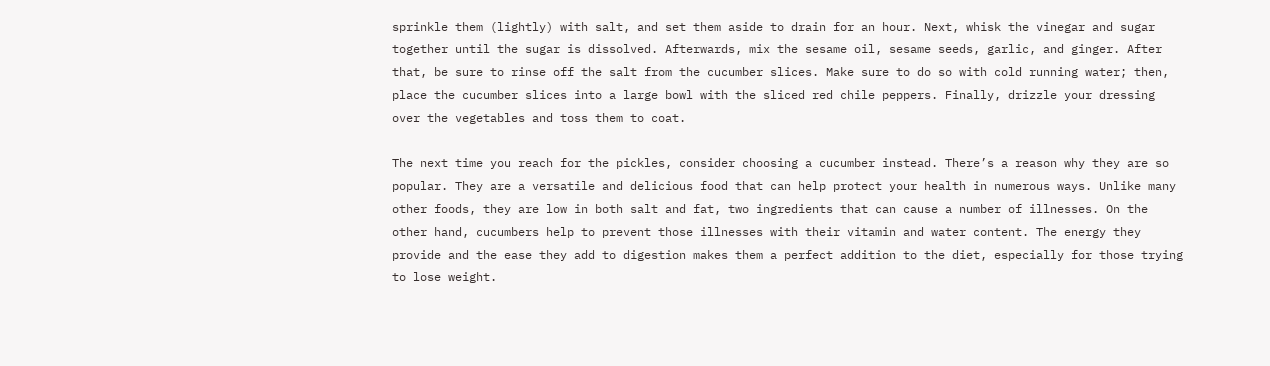sprinkle them (lightly) with salt, and set them aside to drain for an hour. Next, whisk the vinegar and sugar together until the sugar is dissolved. Afterwards, mix the sesame oil, sesame seeds, garlic, and ginger. After that, be sure to rinse off the salt from the cucumber slices. Make sure to do so with cold running water; then, place the cucumber slices into a large bowl with the sliced red chile peppers. Finally, drizzle your dressing over the vegetables and toss them to coat.

The next time you reach for the pickles, consider choosing a cucumber instead. There’s a reason why they are so popular. They are a versatile and delicious food that can help protect your health in numerous ways. Unlike many other foods, they are low in both salt and fat, two ingredients that can cause a number of illnesses. On the other hand, cucumbers help to prevent those illnesses with their vitamin and water content. The energy they provide and the ease they add to digestion makes them a perfect addition to the diet, especially for those trying to lose weight.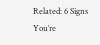Related: 6 Signs You’re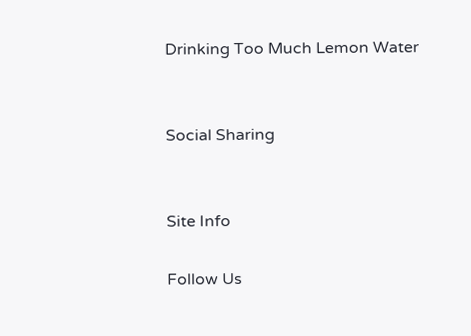Drinking Too Much Lemon Water


Social Sharing


Site Info

Follow Us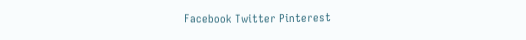Facebook Twitter Pinterest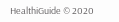HealthiGuide © 2020